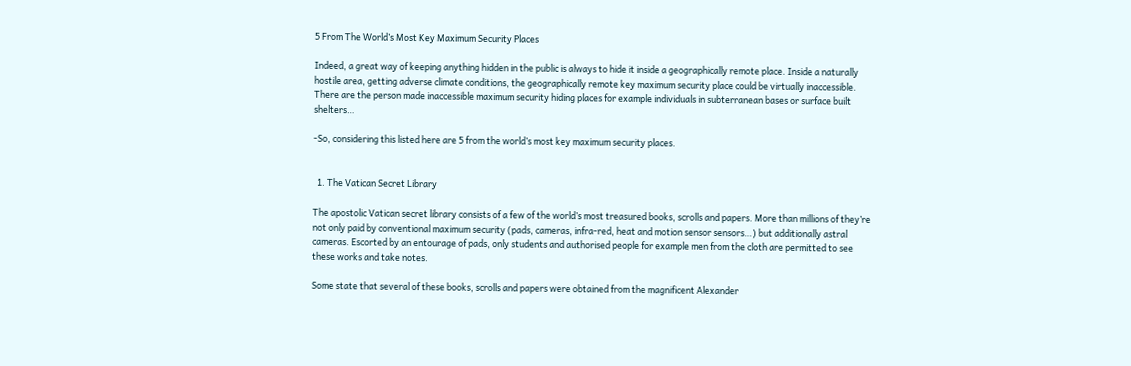5 From The World’s Most Key Maximum Security Places

Indeed, a great way of keeping anything hidden in the public is always to hide it inside a geographically remote place. Inside a naturally hostile area, getting adverse climate conditions, the geographically remote key maximum security place could be virtually inaccessible. There are the person made inaccessible maximum security hiding places for example individuals in subterranean bases or surface built shelters…

-So, considering this listed here are 5 from the world’s most key maximum security places.


  1. The Vatican Secret Library

The apostolic Vatican secret library consists of a few of the world’s most treasured books, scrolls and papers. More than millions of they’re not only paid by conventional maximum security (pads, cameras, infra-red, heat and motion sensor sensors…) but additionally astral cameras. Escorted by an entourage of pads, only students and authorised people for example men from the cloth are permitted to see these works and take notes.

Some state that several of these books, scrolls and papers were obtained from the magnificent Alexander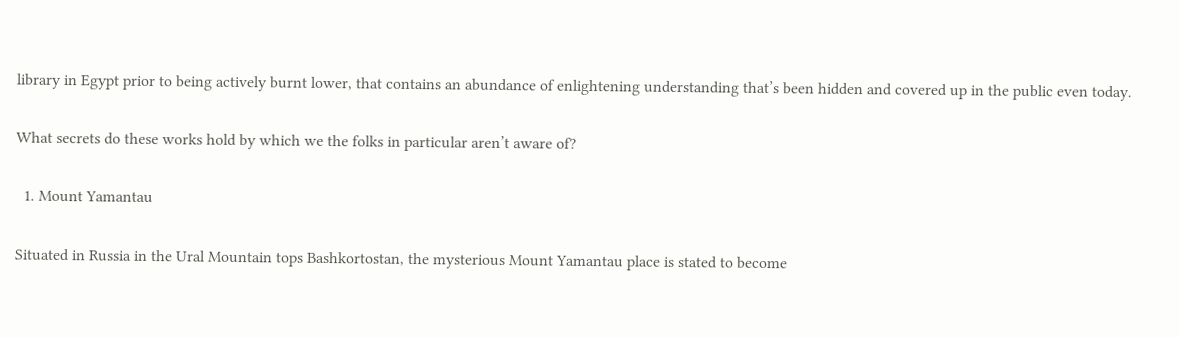library in Egypt prior to being actively burnt lower, that contains an abundance of enlightening understanding that’s been hidden and covered up in the public even today.

What secrets do these works hold by which we the folks in particular aren’t aware of?

  1. Mount Yamantau

Situated in Russia in the Ural Mountain tops Bashkortostan, the mysterious Mount Yamantau place is stated to become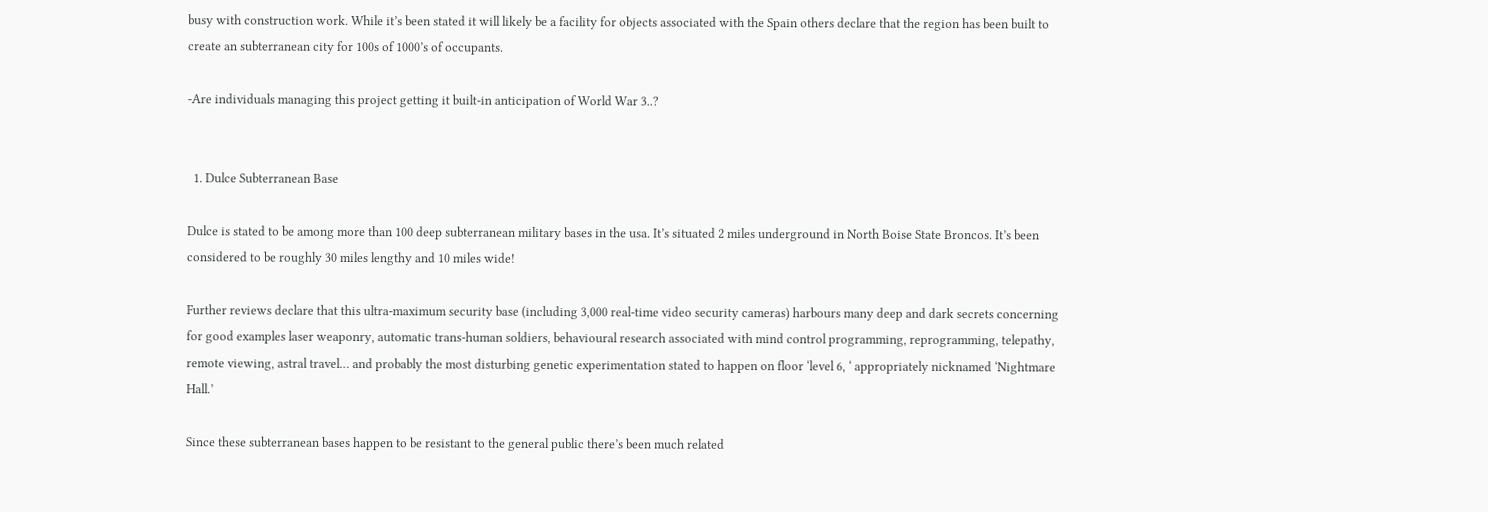busy with construction work. While it’s been stated it will likely be a facility for objects associated with the Spain others declare that the region has been built to create an subterranean city for 100s of 1000’s of occupants.

-Are individuals managing this project getting it built-in anticipation of World War 3..?


  1. Dulce Subterranean Base

Dulce is stated to be among more than 100 deep subterranean military bases in the usa. It’s situated 2 miles underground in North Boise State Broncos. It’s been considered to be roughly 30 miles lengthy and 10 miles wide!

Further reviews declare that this ultra-maximum security base (including 3,000 real-time video security cameras) harbours many deep and dark secrets concerning for good examples laser weaponry, automatic trans-human soldiers, behavioural research associated with mind control programming, reprogramming, telepathy, remote viewing, astral travel… and probably the most disturbing genetic experimentation stated to happen on floor ‘level 6, ‘ appropriately nicknamed ‘Nightmare Hall.’

Since these subterranean bases happen to be resistant to the general public there’s been much related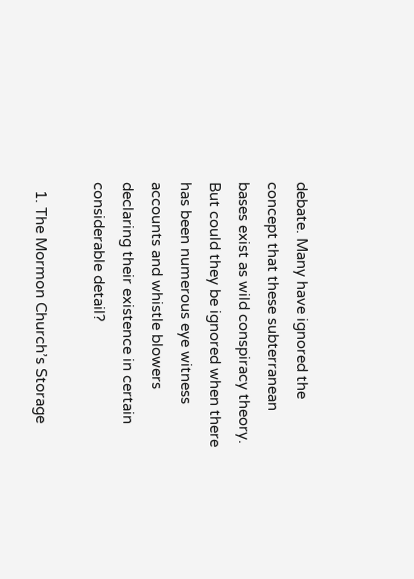debate. Many have ignored the concept that these subterranean bases exist as wild conspiracy theory. But could they be ignored when there has been numerous eye witness accounts and whistle blowers declaring their existence in certain considerable detail?

  1. The Mormon Church’s Storage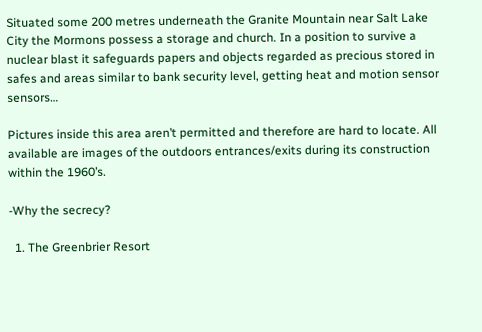Situated some 200 metres underneath the Granite Mountain near Salt Lake City the Mormons possess a storage and church. In a position to survive a nuclear blast it safeguards papers and objects regarded as precious stored in safes and areas similar to bank security level, getting heat and motion sensor sensors…

Pictures inside this area aren’t permitted and therefore are hard to locate. All available are images of the outdoors entrances/exits during its construction within the 1960’s.

-Why the secrecy?

  1. The Greenbrier Resort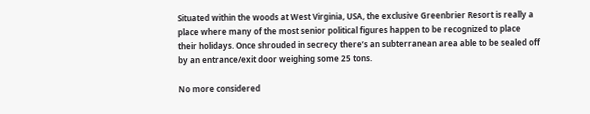Situated within the woods at West Virginia, USA, the exclusive Greenbrier Resort is really a place where many of the most senior political figures happen to be recognized to place their holidays. Once shrouded in secrecy there’s an subterranean area able to be sealed off by an entrance/exit door weighing some 25 tons.

No more considered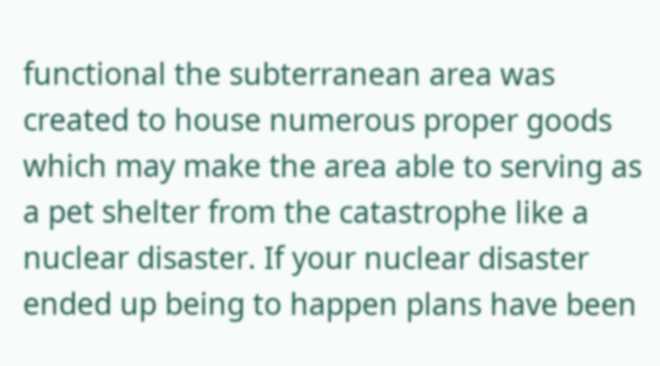functional the subterranean area was created to house numerous proper goods which may make the area able to serving as a pet shelter from the catastrophe like a nuclear disaster. If your nuclear disaster ended up being to happen plans have been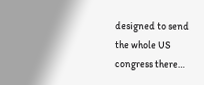designed to send the whole US congress there…